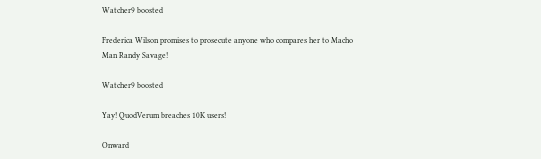Watcher9 boosted

Frederica Wilson promises to prosecute anyone who compares her to Macho Man Randy Savage!

Watcher9 boosted

Yay! QuodVerum breaches 10K users!

Onward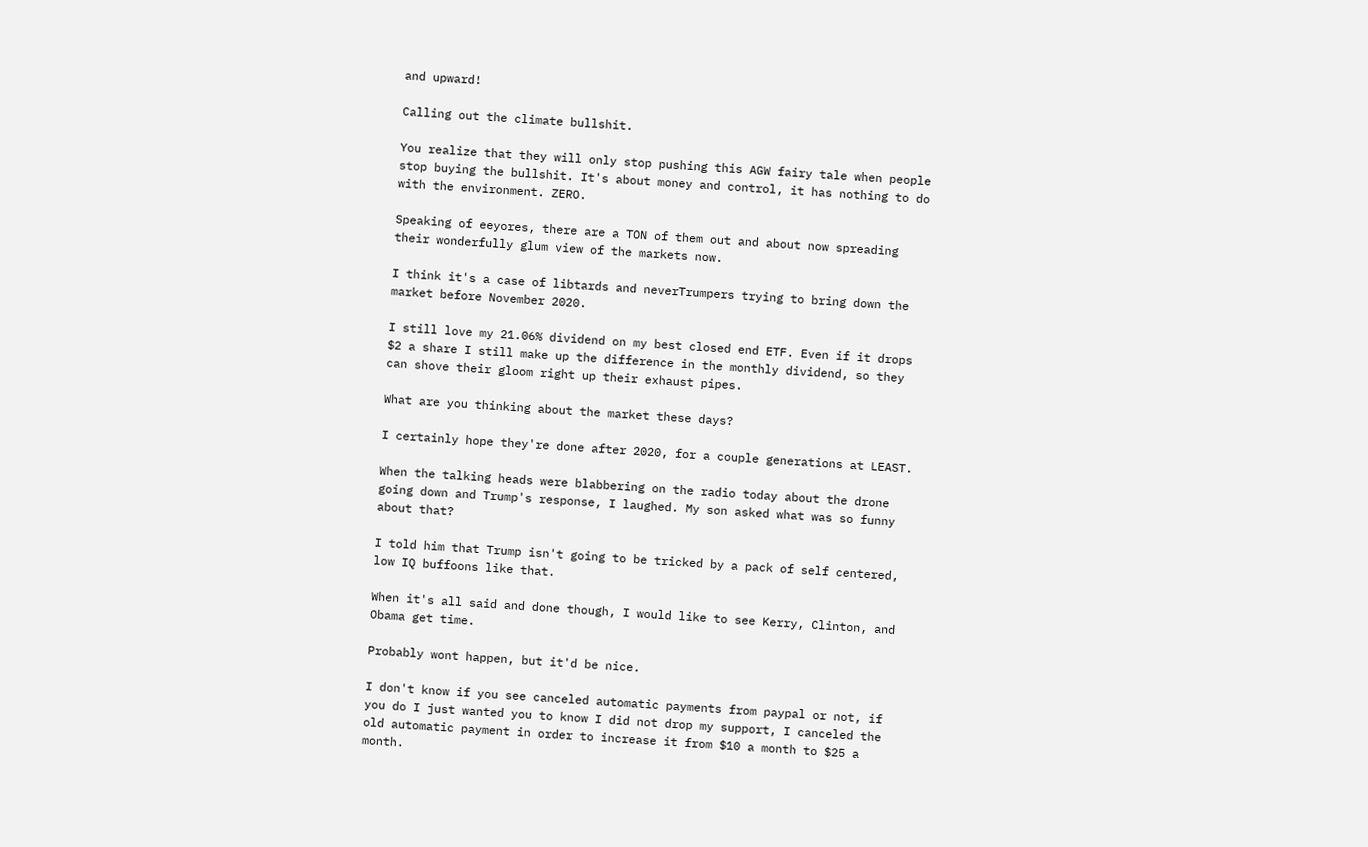and upward!

Calling out the climate bullshit.

You realize that they will only stop pushing this AGW fairy tale when people stop buying the bullshit. It's about money and control, it has nothing to do with the environment. ZERO.

Speaking of eeyores, there are a TON of them out and about now spreading their wonderfully glum view of the markets now.

I think it's a case of libtards and neverTrumpers trying to bring down the market before November 2020.

I still love my 21.06% dividend on my best closed end ETF. Even if it drops $2 a share I still make up the difference in the monthly dividend, so they can shove their gloom right up their exhaust pipes.

What are you thinking about the market these days?

I certainly hope they're done after 2020, for a couple generations at LEAST.

When the talking heads were blabbering on the radio today about the drone going down and Trump's response, I laughed. My son asked what was so funny about that?

I told him that Trump isn't going to be tricked by a pack of self centered, low IQ buffoons like that.

When it's all said and done though, I would like to see Kerry, Clinton, and Obama get time.

Probably wont happen, but it'd be nice.

I don't know if you see canceled automatic payments from paypal or not, if you do I just wanted you to know I did not drop my support, I canceled the old automatic payment in order to increase it from $10 a month to $25 a month.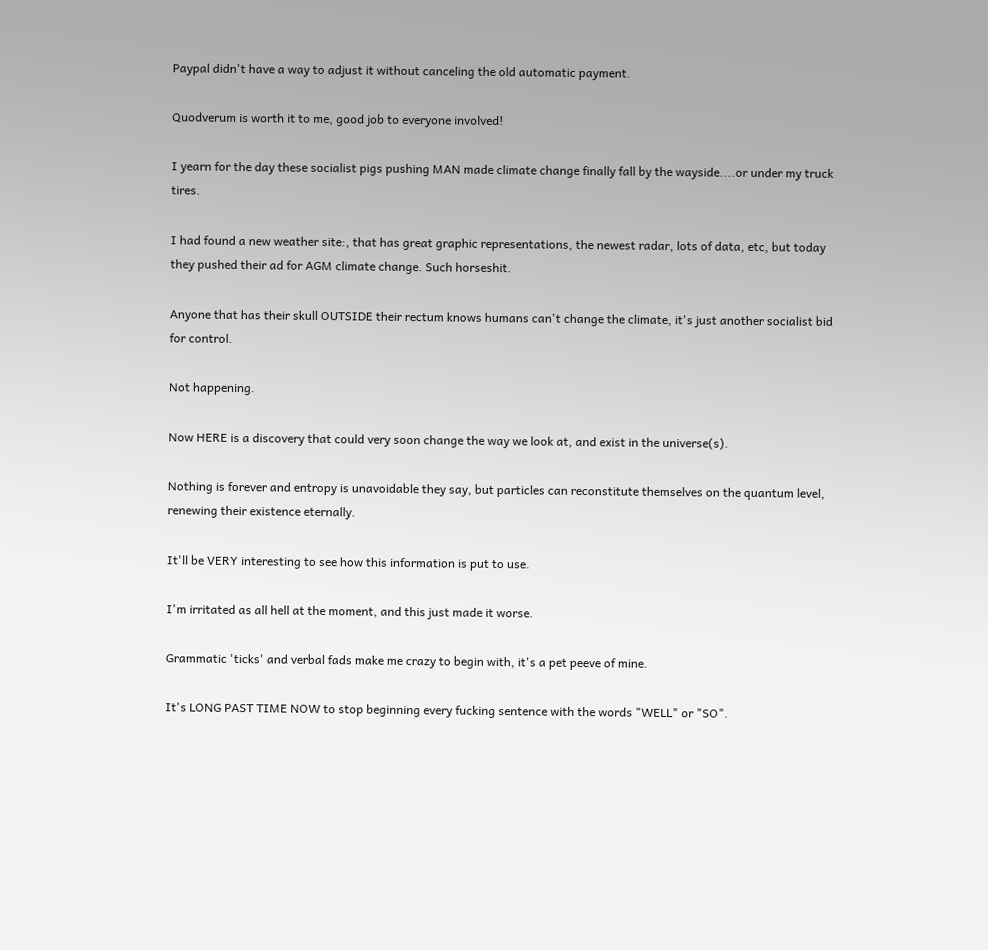Paypal didn't have a way to adjust it without canceling the old automatic payment.

Quodverum is worth it to me, good job to everyone involved!

I yearn for the day these socialist pigs pushing MAN made climate change finally fall by the wayside....or under my truck tires.

I had found a new weather site:, that has great graphic representations, the newest radar, lots of data, etc, but today they pushed their ad for AGM climate change. Such horseshit.

Anyone that has their skull OUTSIDE their rectum knows humans can't change the climate, it's just another socialist bid for control.

Not happening.

Now HERE is a discovery that could very soon change the way we look at, and exist in the universe(s).

Nothing is forever and entropy is unavoidable they say, but particles can reconstitute themselves on the quantum level, renewing their existence eternally.

It'll be VERY interesting to see how this information is put to use.

I'm irritated as all hell at the moment, and this just made it worse.

Grammatic 'ticks' and verbal fads make me crazy to begin with, it's a pet peeve of mine.

It's LONG PAST TIME NOW to stop beginning every fucking sentence with the words "WELL" or "SO".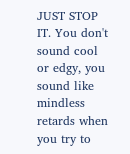JUST STOP IT. You don't sound cool or edgy, you sound like mindless retards when you try to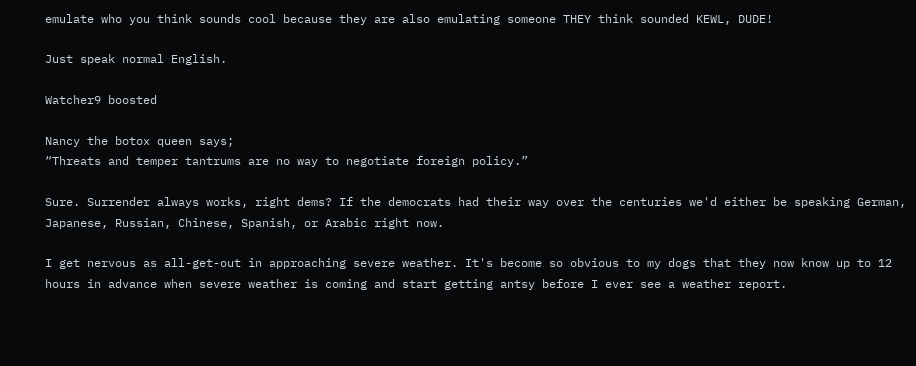emulate who you think sounds cool because they are also emulating someone THEY think sounded KEWL, DUDE!

Just speak normal English.

Watcher9 boosted

Nancy the botox queen says;
“Threats and temper tantrums are no way to negotiate foreign policy.”

Sure. Surrender always works, right dems? If the democrats had their way over the centuries we'd either be speaking German, Japanese, Russian, Chinese, Spanish, or Arabic right now.

I get nervous as all-get-out in approaching severe weather. It's become so obvious to my dogs that they now know up to 12 hours in advance when severe weather is coming and start getting antsy before I ever see a weather report.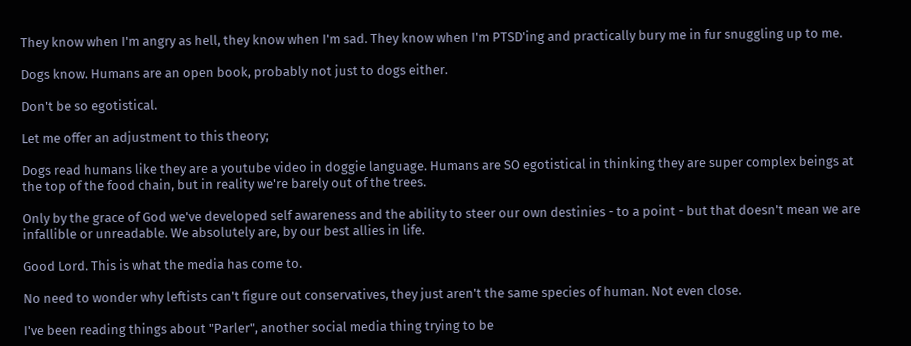They know when I'm angry as hell, they know when I'm sad. They know when I'm PTSD'ing and practically bury me in fur snuggling up to me.

Dogs know. Humans are an open book, probably not just to dogs either.

Don't be so egotistical.

Let me offer an adjustment to this theory;

Dogs read humans like they are a youtube video in doggie language. Humans are SO egotistical in thinking they are super complex beings at the top of the food chain, but in reality we're barely out of the trees.

Only by the grace of God we've developed self awareness and the ability to steer our own destinies - to a point - but that doesn't mean we are infallible or unreadable. We absolutely are, by our best allies in life.

Good Lord. This is what the media has come to.

No need to wonder why leftists can't figure out conservatives, they just aren't the same species of human. Not even close.

I've been reading things about "Parler", another social media thing trying to be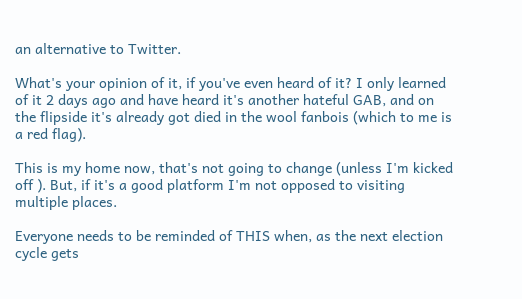an alternative to Twitter.

What's your opinion of it, if you've even heard of it? I only learned of it 2 days ago and have heard it's another hateful GAB, and on the flipside it's already got died in the wool fanbois (which to me is a red flag).

This is my home now, that's not going to change (unless I'm kicked off ). But, if it's a good platform I'm not opposed to visiting multiple places.

Everyone needs to be reminded of THIS when, as the next election cycle gets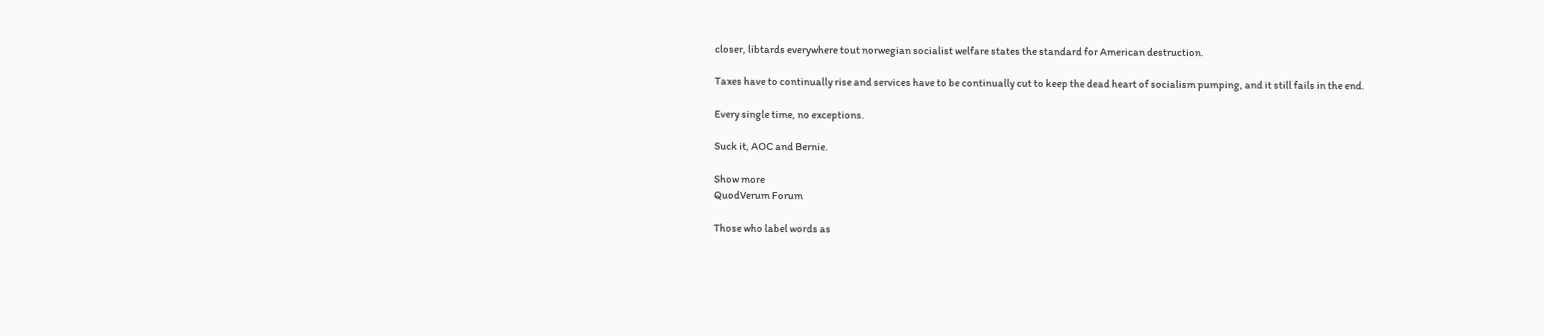closer, libtards everywhere tout norwegian socialist welfare states the standard for American destruction.

Taxes have to continually rise and services have to be continually cut to keep the dead heart of socialism pumping, and it still fails in the end.

Every single time, no exceptions.

Suck it, AOC and Bernie.

Show more
QuodVerum Forum

Those who label words as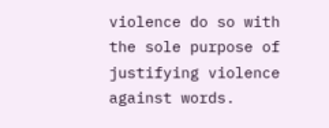violence do so with the sole purpose of justifying violence against words.